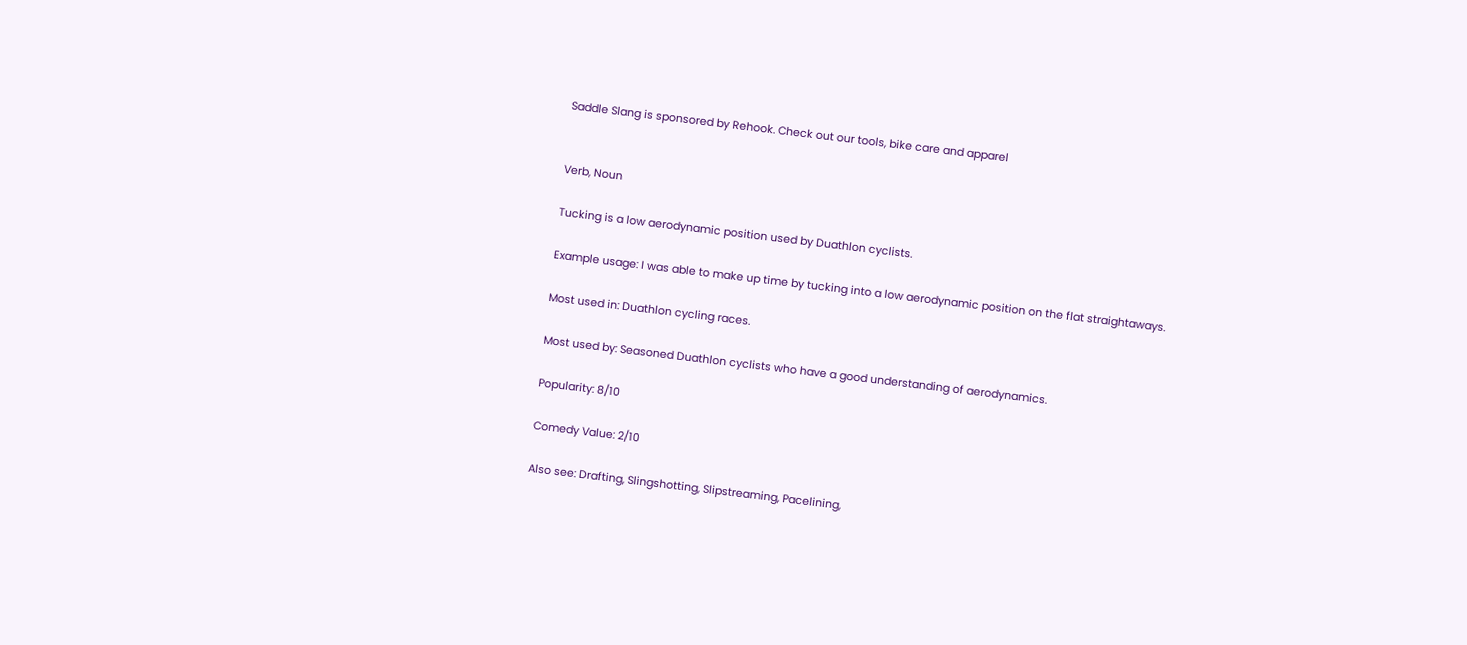Saddle Slang is sponsored by Rehook. Check out our tools, bike care and apparel


Verb, Noun

Tucking is a low aerodynamic position used by Duathlon cyclists.

Example usage: I was able to make up time by tucking into a low aerodynamic position on the flat straightaways.

Most used in: Duathlon cycling races.

Most used by: Seasoned Duathlon cyclists who have a good understanding of aerodynamics.

Popularity: 8/10

Comedy Value: 2/10

Also see: Drafting, Slingshotting, Slipstreaming, Pacelining,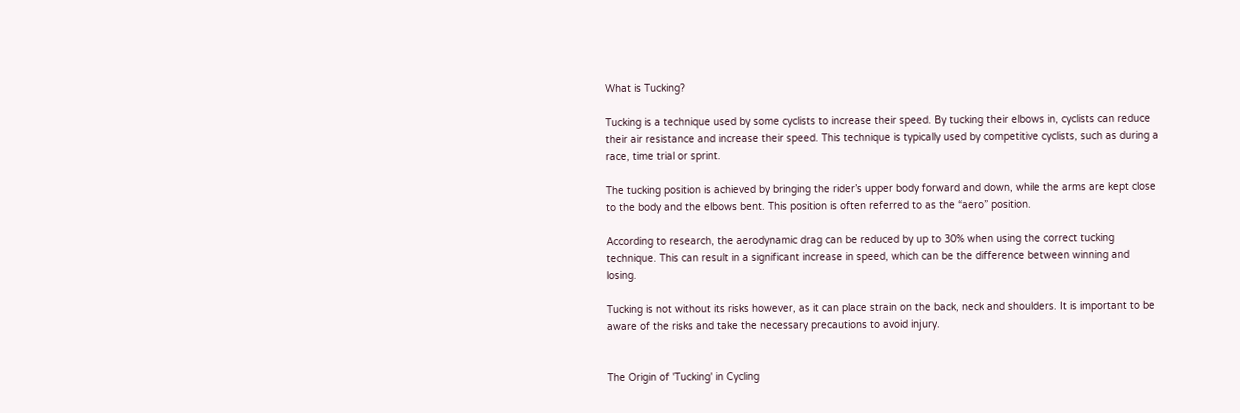What is Tucking?

Tucking is a technique used by some cyclists to increase their speed. By tucking their elbows in, cyclists can reduce their air resistance and increase their speed. This technique is typically used by competitive cyclists, such as during a race, time trial or sprint.

The tucking position is achieved by bringing the rider’s upper body forward and down, while the arms are kept close to the body and the elbows bent. This position is often referred to as the “aero” position.

According to research, the aerodynamic drag can be reduced by up to 30% when using the correct tucking technique. This can result in a significant increase in speed, which can be the difference between winning and losing.

Tucking is not without its risks however, as it can place strain on the back, neck and shoulders. It is important to be aware of the risks and take the necessary precautions to avoid injury.


The Origin of 'Tucking' in Cycling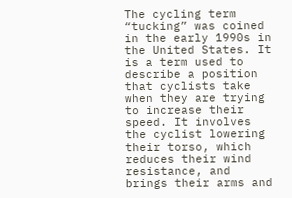The cycling term “tucking” was coined in the early 1990s in the United States. It is a term used to describe a position that cyclists take when they are trying to increase their speed. It involves the cyclist lowering their torso, which reduces their wind resistance, and brings their arms and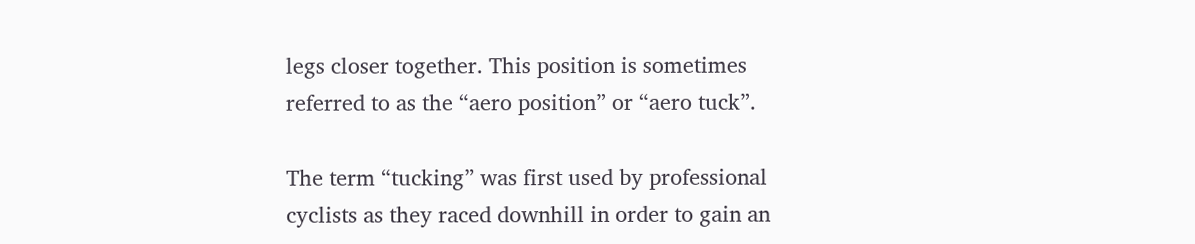legs closer together. This position is sometimes referred to as the “aero position” or “aero tuck”.

The term “tucking” was first used by professional cyclists as they raced downhill in order to gain an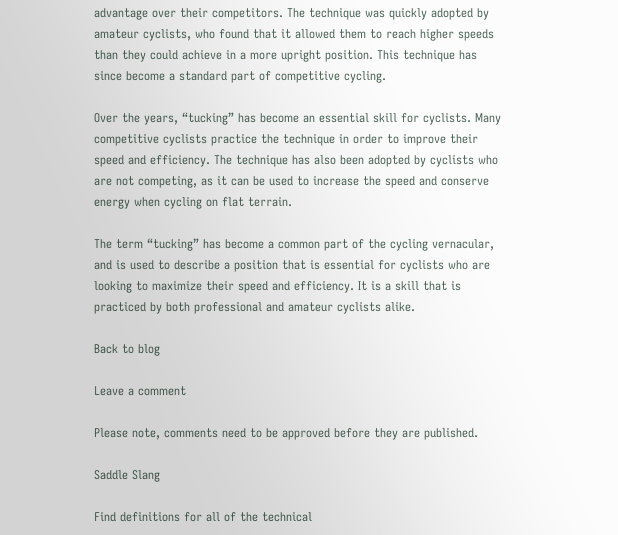advantage over their competitors. The technique was quickly adopted by amateur cyclists, who found that it allowed them to reach higher speeds than they could achieve in a more upright position. This technique has since become a standard part of competitive cycling.

Over the years, “tucking” has become an essential skill for cyclists. Many competitive cyclists practice the technique in order to improve their speed and efficiency. The technique has also been adopted by cyclists who are not competing, as it can be used to increase the speed and conserve energy when cycling on flat terrain.

The term “tucking” has become a common part of the cycling vernacular, and is used to describe a position that is essential for cyclists who are looking to maximize their speed and efficiency. It is a skill that is practiced by both professional and amateur cyclists alike.

Back to blog

Leave a comment

Please note, comments need to be approved before they are published.

Saddle Slang

Find definitions for all of the technical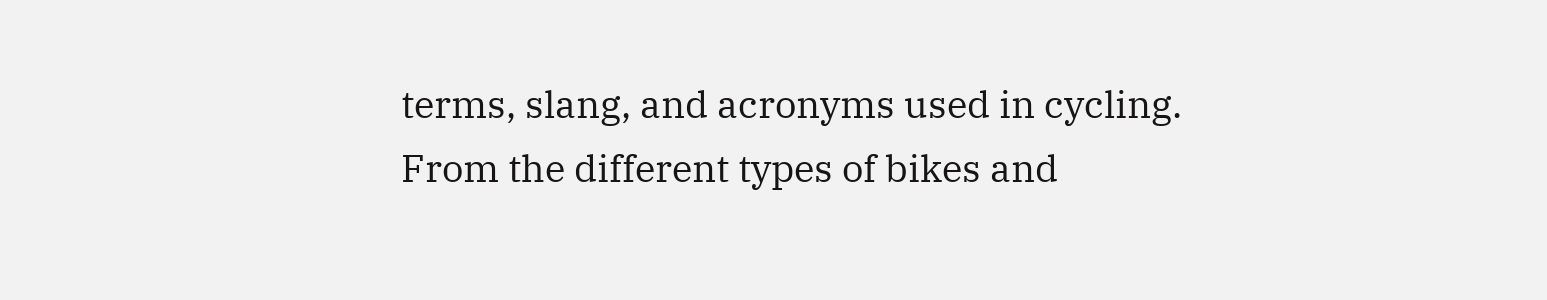terms, slang, and acronyms used in cycling. From the different types of bikes and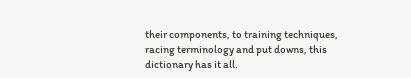their components, to training techniques, racing terminology and put downs, this dictionary has it all.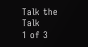Talk the Talk
1 of 3